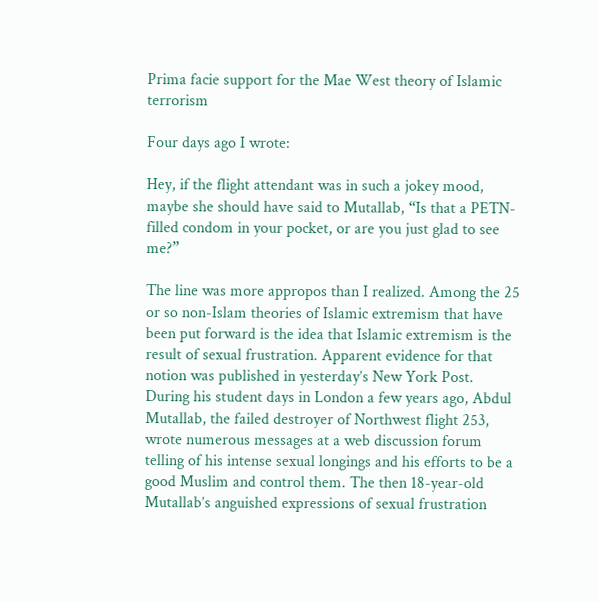Prima facie support for the Mae West theory of Islamic terrorism

Four days ago I wrote:

Hey, if the flight attendant was in such a jokey mood, maybe she should have said to Mutallab, “Is that a PETN-filled condom in your pocket, or are you just glad to see me?”

The line was more appropos than I realized. Among the 25 or so non-Islam theories of Islamic extremism that have been put forward is the idea that Islamic extremism is the result of sexual frustration. Apparent evidence for that notion was published in yesterday’s New York Post. During his student days in London a few years ago, Abdul Mutallab, the failed destroyer of Northwest flight 253, wrote numerous messages at a web discussion forum telling of his intense sexual longings and his efforts to be a good Muslim and control them. The then 18-year-old Mutallab’s anguished expressions of sexual frustration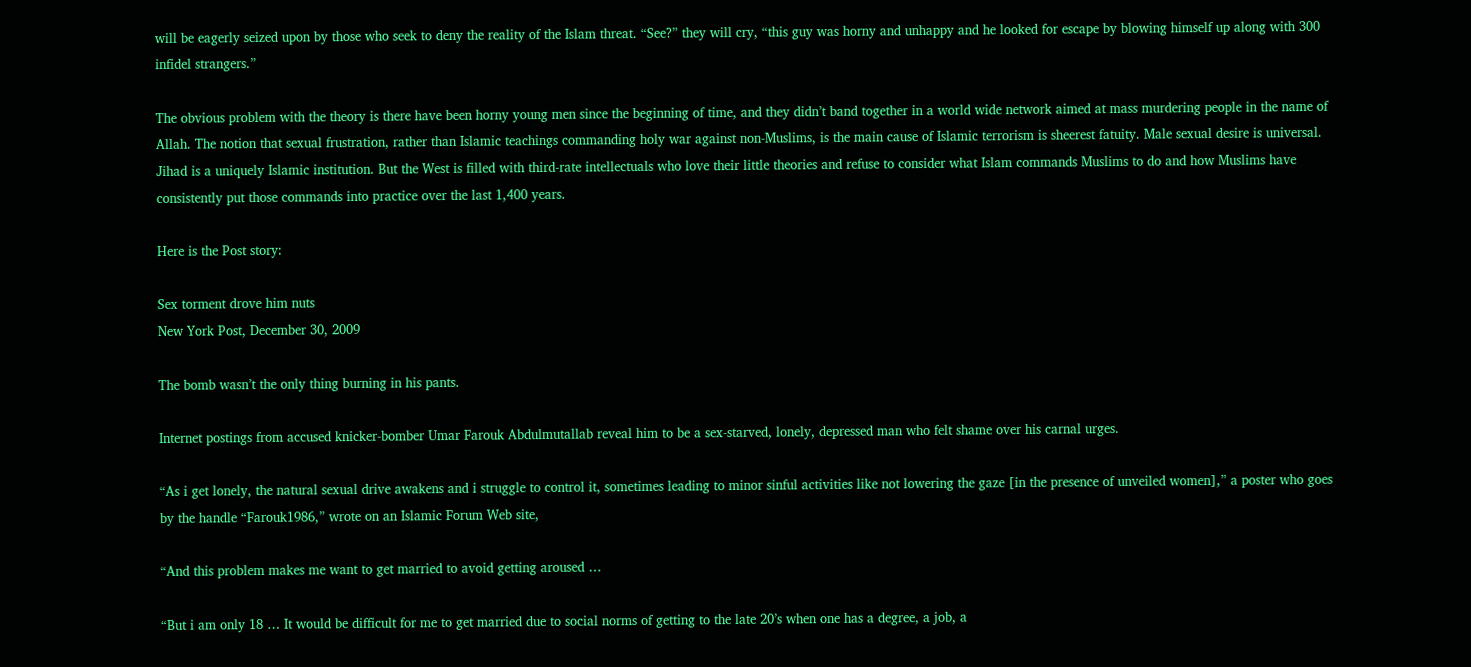will be eagerly seized upon by those who seek to deny the reality of the Islam threat. “See?” they will cry, “this guy was horny and unhappy and he looked for escape by blowing himself up along with 300 infidel strangers.”

The obvious problem with the theory is there have been horny young men since the beginning of time, and they didn’t band together in a world wide network aimed at mass murdering people in the name of Allah. The notion that sexual frustration, rather than Islamic teachings commanding holy war against non-Muslims, is the main cause of Islamic terrorism is sheerest fatuity. Male sexual desire is universal. Jihad is a uniquely Islamic institution. But the West is filled with third-rate intellectuals who love their little theories and refuse to consider what Islam commands Muslims to do and how Muslims have consistently put those commands into practice over the last 1,400 years.

Here is the Post story:

Sex torment drove him nuts
New York Post, December 30, 2009

The bomb wasn’t the only thing burning in his pants.

Internet postings from accused knicker-bomber Umar Farouk Abdulmutallab reveal him to be a sex-starved, lonely, depressed man who felt shame over his carnal urges.

“As i get lonely, the natural sexual drive awakens and i struggle to control it, sometimes leading to minor sinful activities like not lowering the gaze [in the presence of unveiled women],” a poster who goes by the handle “Farouk1986,” wrote on an Islamic Forum Web site,

“And this problem makes me want to get married to avoid getting aroused …

“But i am only 18 … It would be difficult for me to get married due to social norms of getting to the late 20’s when one has a degree, a job, a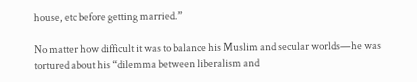house, etc before getting married.”

No matter how difficult it was to balance his Muslim and secular worlds—he was tortured about his “dilemma between liberalism and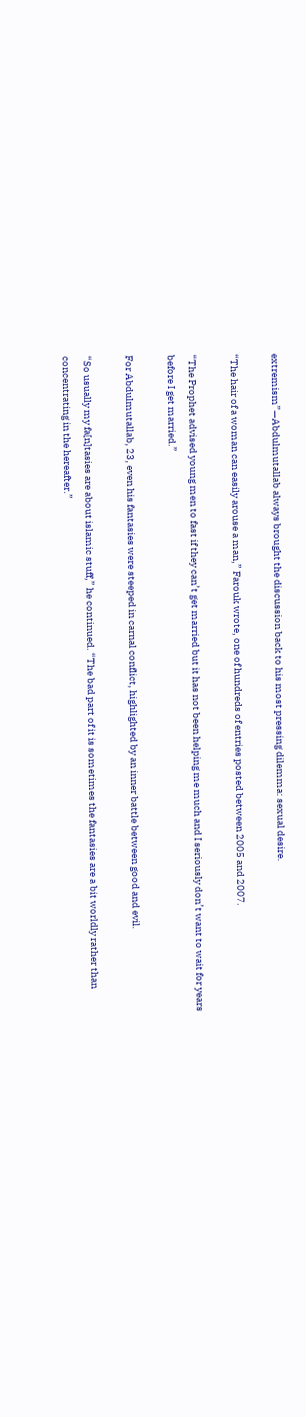extremism”—Abdulmutallab always brought the discussion back to his most pressing dilemma: sexual desire.

“The hair of a woman can easily arouse a man,” Farouk wrote, one of hundreds of entries posted between 2005 and 2007.

“The Prophet advised young men to fast if they can’t get married but it has not been helping me much and I seriously don’t want to wait for years before I get married.”

For Abdulmutallab, 23, even his fantasies were steeped in carnal conflict, highlighted by an inner battle between good and evil.

“So usually my fa[n]tasies are about islamic stuff,” he continued. “The bad part of it is sometimes the fantasies are a bit worldly rather than concentrating in the hereafter.”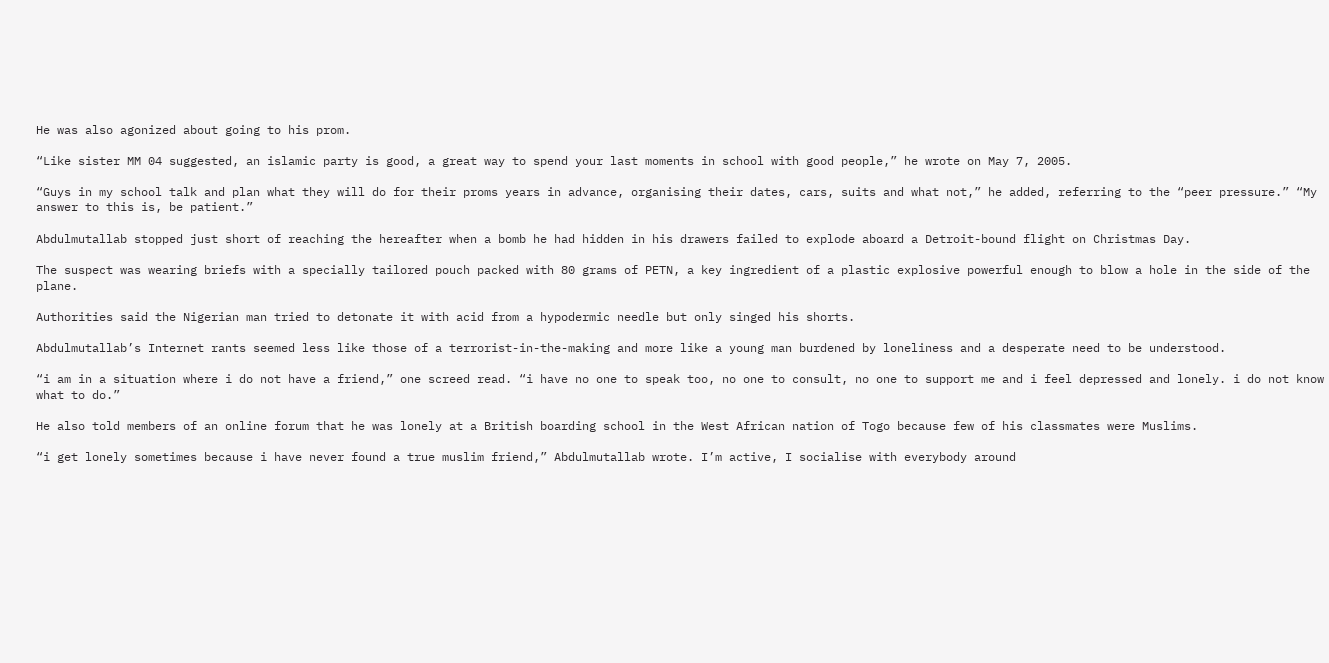He was also agonized about going to his prom.

“Like sister MM 04 suggested, an islamic party is good, a great way to spend your last moments in school with good people,” he wrote on May 7, 2005.

“Guys in my school talk and plan what they will do for their proms years in advance, organising their dates, cars, suits and what not,” he added, referring to the “peer pressure.” “My answer to this is, be patient.”

Abdulmutallab stopped just short of reaching the hereafter when a bomb he had hidden in his drawers failed to explode aboard a Detroit-bound flight on Christmas Day.

The suspect was wearing briefs with a specially tailored pouch packed with 80 grams of PETN, a key ingredient of a plastic explosive powerful enough to blow a hole in the side of the plane.

Authorities said the Nigerian man tried to detonate it with acid from a hypodermic needle but only singed his shorts.

Abdulmutallab’s Internet rants seemed less like those of a terrorist-in-the-making and more like a young man burdened by loneliness and a desperate need to be understood.

“i am in a situation where i do not have a friend,” one screed read. “i have no one to speak too, no one to consult, no one to support me and i feel depressed and lonely. i do not know what to do.”

He also told members of an online forum that he was lonely at a British boarding school in the West African nation of Togo because few of his classmates were Muslims.

“i get lonely sometimes because i have never found a true muslim friend,” Abdulmutallab wrote. I’m active, I socialise with everybody around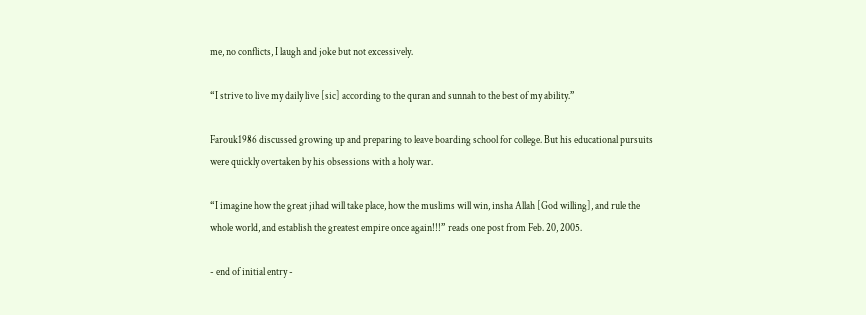me, no conflicts, I laugh and joke but not excessively.

“I strive to live my daily live [sic] according to the quran and sunnah to the best of my ability.”

Farouk1986 discussed growing up and preparing to leave boarding school for college. But his educational pursuits were quickly overtaken by his obsessions with a holy war.

“I imagine how the great jihad will take place, how the muslims will win, insha Allah [God willing], and rule the whole world, and establish the greatest empire once again!!!” reads one post from Feb. 20, 2005.

- end of initial entry -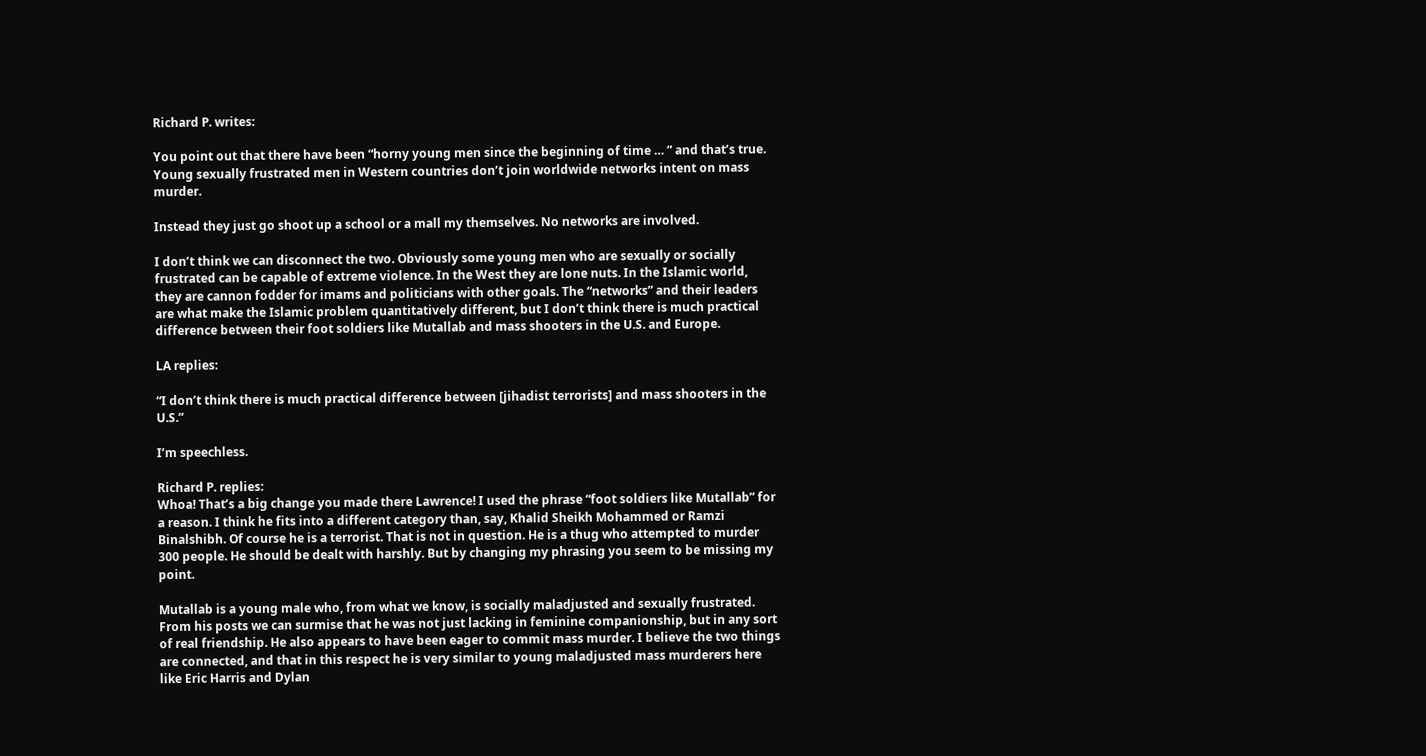Richard P. writes:

You point out that there have been “horny young men since the beginning of time … ” and that’s true. Young sexually frustrated men in Western countries don’t join worldwide networks intent on mass murder.

Instead they just go shoot up a school or a mall my themselves. No networks are involved.

I don’t think we can disconnect the two. Obviously some young men who are sexually or socially frustrated can be capable of extreme violence. In the West they are lone nuts. In the Islamic world, they are cannon fodder for imams and politicians with other goals. The “networks” and their leaders are what make the Islamic problem quantitatively different, but I don’t think there is much practical difference between their foot soldiers like Mutallab and mass shooters in the U.S. and Europe.

LA replies:

“I don’t think there is much practical difference between [jihadist terrorists] and mass shooters in the U.S.”

I’m speechless.

Richard P. replies:
Whoa! That’s a big change you made there Lawrence! I used the phrase “foot soldiers like Mutallab” for a reason. I think he fits into a different category than, say, Khalid Sheikh Mohammed or Ramzi Binalshibh. Of course he is a terrorist. That is not in question. He is a thug who attempted to murder 300 people. He should be dealt with harshly. But by changing my phrasing you seem to be missing my point.

Mutallab is a young male who, from what we know, is socially maladjusted and sexually frustrated. From his posts we can surmise that he was not just lacking in feminine companionship, but in any sort of real friendship. He also appears to have been eager to commit mass murder. I believe the two things are connected, and that in this respect he is very similar to young maladjusted mass murderers here like Eric Harris and Dylan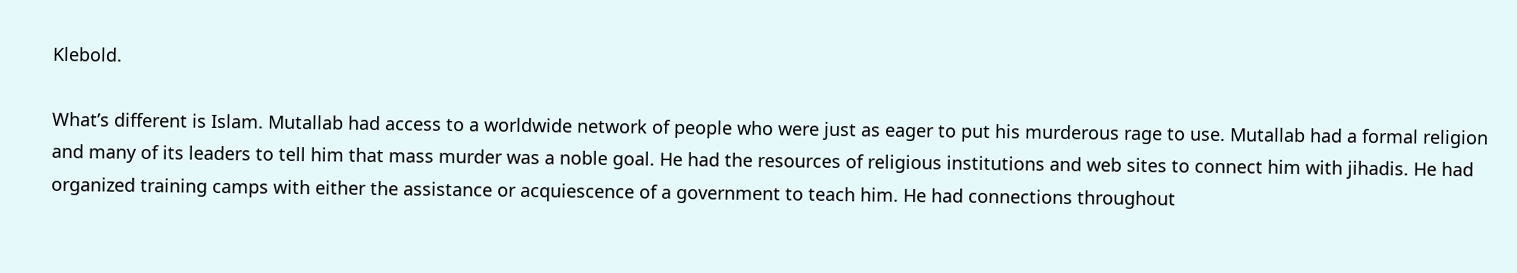Klebold.

What’s different is Islam. Mutallab had access to a worldwide network of people who were just as eager to put his murderous rage to use. Mutallab had a formal religion and many of its leaders to tell him that mass murder was a noble goal. He had the resources of religious institutions and web sites to connect him with jihadis. He had organized training camps with either the assistance or acquiescence of a government to teach him. He had connections throughout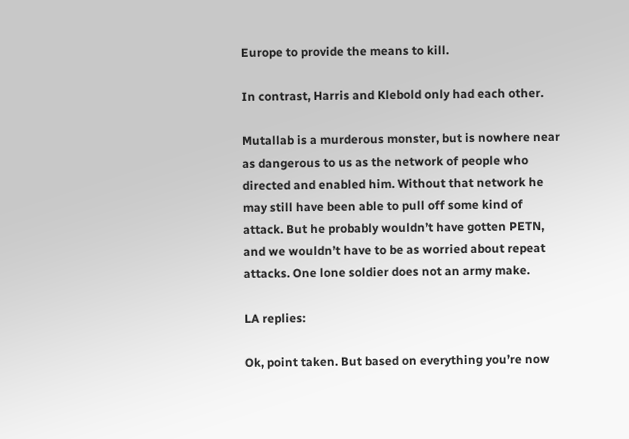Europe to provide the means to kill.

In contrast, Harris and Klebold only had each other.

Mutallab is a murderous monster, but is nowhere near as dangerous to us as the network of people who directed and enabled him. Without that network he may still have been able to pull off some kind of attack. But he probably wouldn’t have gotten PETN, and we wouldn’t have to be as worried about repeat attacks. One lone soldier does not an army make.

LA replies:

Ok, point taken. But based on everything you’re now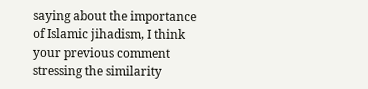saying about the importance of Islamic jihadism, I think your previous comment stressing the similarity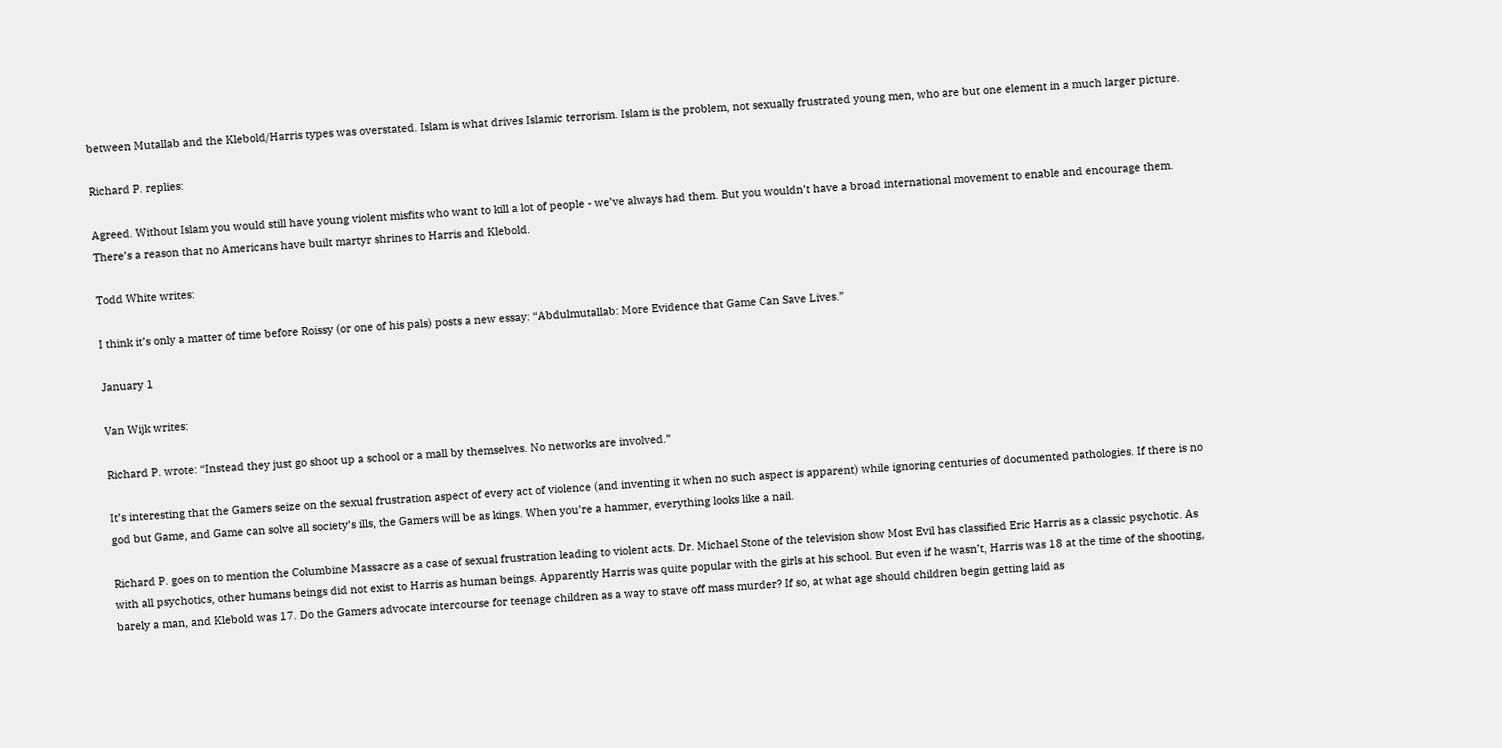between Mutallab and the Klebold/Harris types was overstated. Islam is what drives Islamic terrorism. Islam is the problem, not sexually frustrated young men, who are but one element in a much larger picture.

Richard P. replies:

Agreed. Without Islam you would still have young violent misfits who want to kill a lot of people - we’ve always had them. But you wouldn’t have a broad international movement to enable and encourage them. There’s a reason that no Americans have built martyr shrines to Harris and Klebold.

Todd White writes:

I think it’s only a matter of time before Roissy (or one of his pals) posts a new essay: “Abdulmutallab: More Evidence that Game Can Save Lives.”

January 1

Van Wijk writes:

Richard P. wrote: “Instead they just go shoot up a school or a mall by themselves. No networks are involved.”

It’s interesting that the Gamers seize on the sexual frustration aspect of every act of violence (and inventing it when no such aspect is apparent) while ignoring centuries of documented pathologies. If there is no god but Game, and Game can solve all society’s ills, the Gamers will be as kings. When you’re a hammer, everything looks like a nail.

Richard P. goes on to mention the Columbine Massacre as a case of sexual frustration leading to violent acts. Dr. Michael Stone of the television show Most Evil has classified Eric Harris as a classic psychotic. As with all psychotics, other humans beings did not exist to Harris as human beings. Apparently Harris was quite popular with the girls at his school. But even if he wasn’t, Harris was 18 at the time of the shooting, barely a man, and Klebold was 17. Do the Gamers advocate intercourse for teenage children as a way to stave off mass murder? If so, at what age should children begin getting laid as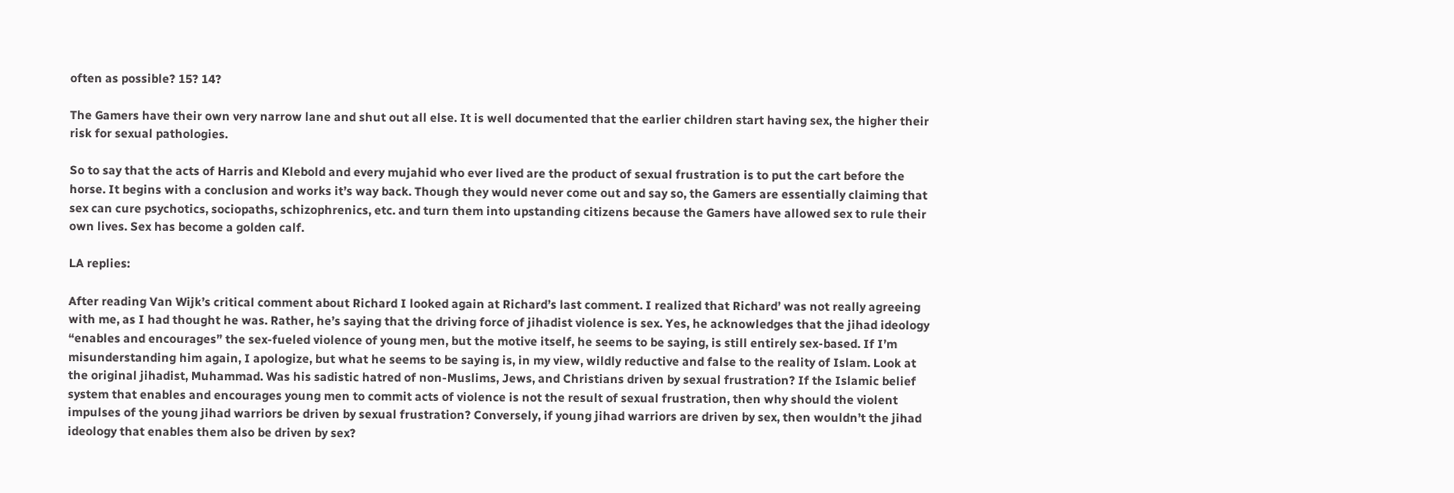often as possible? 15? 14?

The Gamers have their own very narrow lane and shut out all else. It is well documented that the earlier children start having sex, the higher their risk for sexual pathologies.

So to say that the acts of Harris and Klebold and every mujahid who ever lived are the product of sexual frustration is to put the cart before the horse. It begins with a conclusion and works it’s way back. Though they would never come out and say so, the Gamers are essentially claiming that sex can cure psychotics, sociopaths, schizophrenics, etc. and turn them into upstanding citizens because the Gamers have allowed sex to rule their own lives. Sex has become a golden calf.

LA replies:

After reading Van Wijk’s critical comment about Richard I looked again at Richard’s last comment. I realized that Richard’ was not really agreeing with me, as I had thought he was. Rather, he’s saying that the driving force of jihadist violence is sex. Yes, he acknowledges that the jihad ideology “enables and encourages” the sex-fueled violence of young men, but the motive itself, he seems to be saying, is still entirely sex-based. If I’m misunderstanding him again, I apologize, but what he seems to be saying is, in my view, wildly reductive and false to the reality of Islam. Look at the original jihadist, Muhammad. Was his sadistic hatred of non-Muslims, Jews, and Christians driven by sexual frustration? If the Islamic belief system that enables and encourages young men to commit acts of violence is not the result of sexual frustration, then why should the violent impulses of the young jihad warriors be driven by sexual frustration? Conversely, if young jihad warriors are driven by sex, then wouldn’t the jihad ideology that enables them also be driven by sex?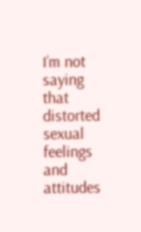I’m not saying that distorted sexual feelings and attitudes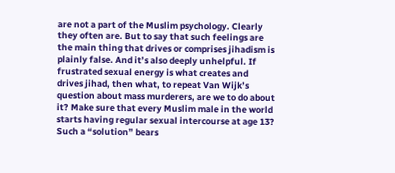are not a part of the Muslim psychology. Clearly they often are. But to say that such feelings are the main thing that drives or comprises jihadism is plainly false. And it’s also deeply unhelpful. If frustrated sexual energy is what creates and drives jihad, then what, to repeat Van Wijk’s question about mass murderers, are we to do about it? Make sure that every Muslim male in the world starts having regular sexual intercourse at age 13? Such a “solution” bears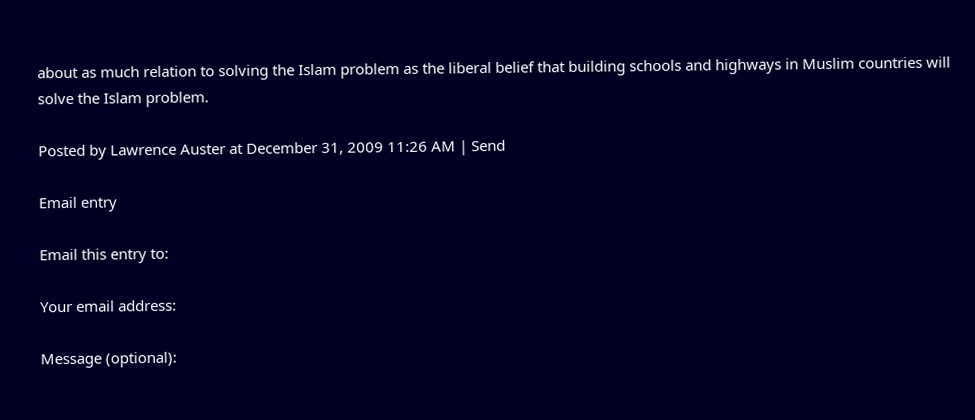about as much relation to solving the Islam problem as the liberal belief that building schools and highways in Muslim countries will solve the Islam problem.

Posted by Lawrence Auster at December 31, 2009 11:26 AM | Send

Email entry

Email this entry to:

Your email address:

Message (optional):